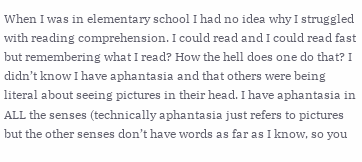When I was in elementary school I had no idea why I struggled with reading comprehension. I could read and I could read fast but remembering what I read? How the hell does one do that? I didn’t know I have aphantasia and that others were being literal about seeing pictures in their head. I have aphantasia in ALL the senses (technically aphantasia just refers to pictures but the other senses don’t have words as far as I know, so you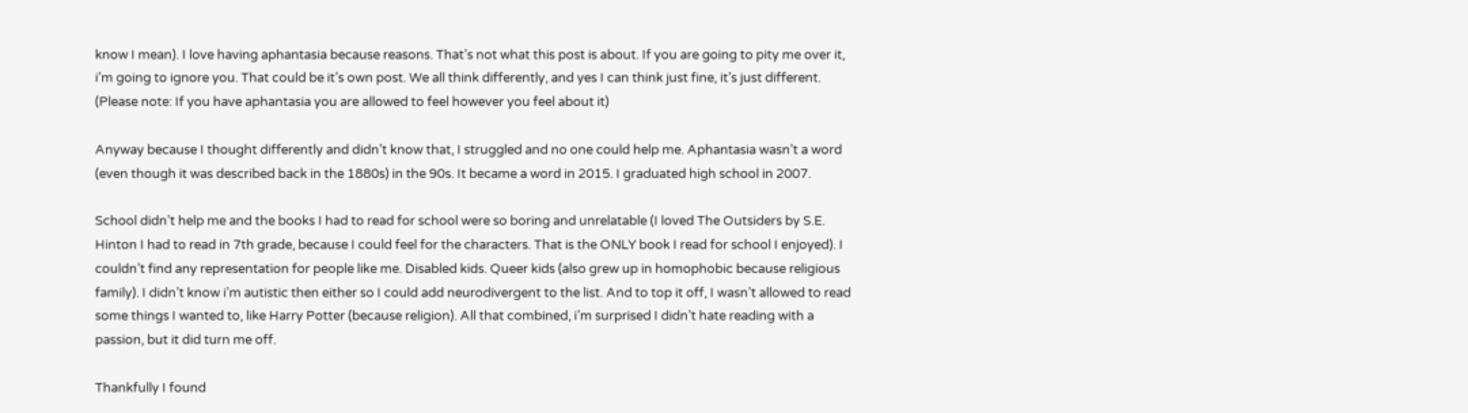know I mean). I love having aphantasia because reasons. That’s not what this post is about. If you are going to pity me over it, i’m going to ignore you. That could be it’s own post. We all think differently, and yes I can think just fine, it’s just different. (Please note: If you have aphantasia you are allowed to feel however you feel about it)

Anyway because I thought differently and didn’t know that, I struggled and no one could help me. Aphantasia wasn’t a word (even though it was described back in the 1880s) in the 90s. It became a word in 2015. I graduated high school in 2007.

School didn’t help me and the books I had to read for school were so boring and unrelatable (I loved The Outsiders by S.E. Hinton I had to read in 7th grade, because I could feel for the characters. That is the ONLY book I read for school I enjoyed). I couldn’t find any representation for people like me. Disabled kids. Queer kids (also grew up in homophobic because religious family). I didn’t know i’m autistic then either so I could add neurodivergent to the list. And to top it off, I wasn’t allowed to read some things I wanted to, like Harry Potter (because religion). All that combined, i’m surprised I didn’t hate reading with a passion, but it did turn me off.

Thankfully I found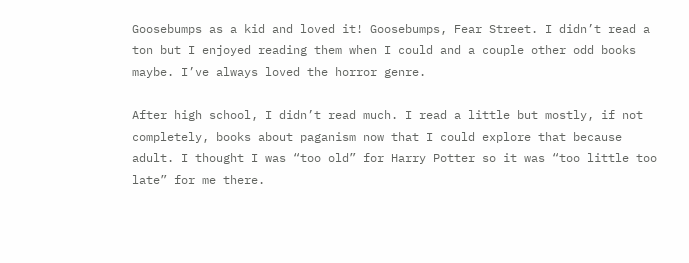Goosebumps as a kid and loved it! Goosebumps, Fear Street. I didn’t read a ton but I enjoyed reading them when I could and a couple other odd books maybe. I’ve always loved the horror genre.

After high school, I didn’t read much. I read a little but mostly, if not completely, books about paganism now that I could explore that because adult. I thought I was “too old” for Harry Potter so it was “too little too late” for me there.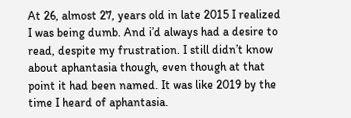At 26, almost 27, years old in late 2015 I realized I was being dumb. And i’d always had a desire to read, despite my frustration. I still didn’t know about aphantasia though, even though at that point it had been named. It was like 2019 by the time I heard of aphantasia.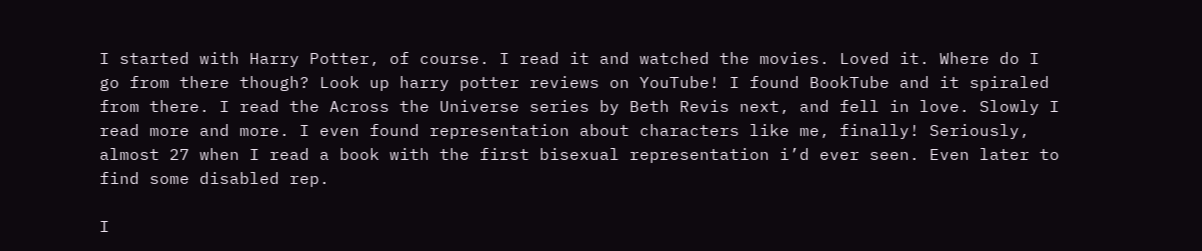I started with Harry Potter, of course. I read it and watched the movies. Loved it. Where do I go from there though? Look up harry potter reviews on YouTube! I found BookTube and it spiraled from there. I read the Across the Universe series by Beth Revis next, and fell in love. Slowly I read more and more. I even found representation about characters like me, finally! Seriously, almost 27 when I read a book with the first bisexual representation i’d ever seen. Even later to find some disabled rep.

I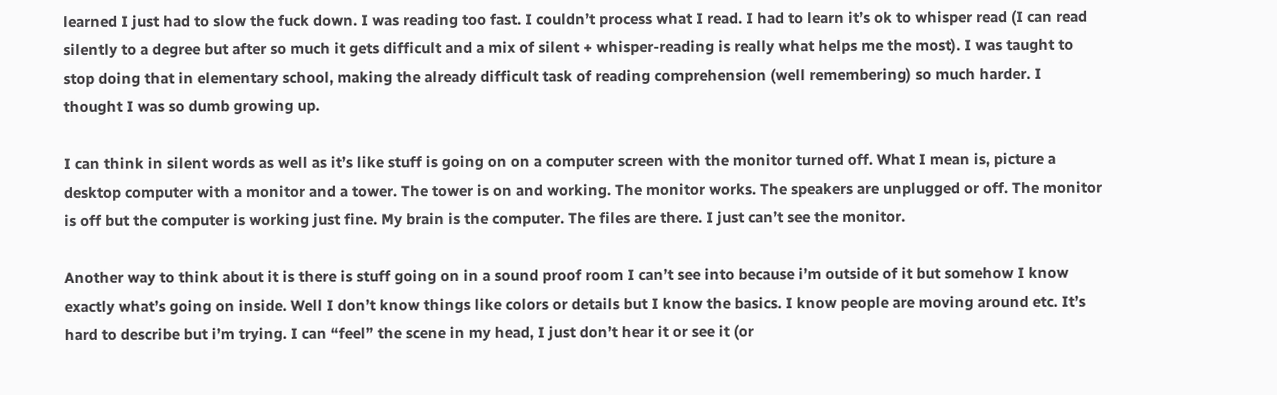learned I just had to slow the fuck down. I was reading too fast. I couldn’t process what I read. I had to learn it’s ok to whisper read (I can read silently to a degree but after so much it gets difficult and a mix of silent + whisper-reading is really what helps me the most). I was taught to stop doing that in elementary school, making the already difficult task of reading comprehension (well remembering) so much harder. I thought I was so dumb growing up.

I can think in silent words as well as it’s like stuff is going on on a computer screen with the monitor turned off. What I mean is, picture a desktop computer with a monitor and a tower. The tower is on and working. The monitor works. The speakers are unplugged or off. The monitor is off but the computer is working just fine. My brain is the computer. The files are there. I just can’t see the monitor.

Another way to think about it is there is stuff going on in a sound proof room I can’t see into because i’m outside of it but somehow I know exactly what’s going on inside. Well I don’t know things like colors or details but I know the basics. I know people are moving around etc. It’s hard to describe but i’m trying. I can “feel” the scene in my head, I just don’t hear it or see it (or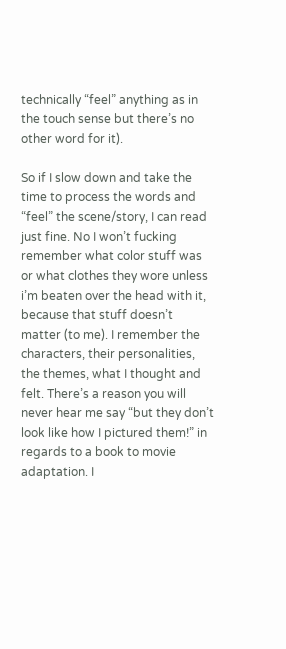technically “feel” anything as in the touch sense but there’s no other word for it).

So if I slow down and take the time to process the words and “feel” the scene/story, I can read just fine. No I won’t fucking remember what color stuff was or what clothes they wore unless i’m beaten over the head with it, because that stuff doesn’t matter (to me). I remember the characters, their personalities, the themes, what I thought and felt. There’s a reason you will never hear me say “but they don’t look like how I pictured them!” in regards to a book to movie adaptation. I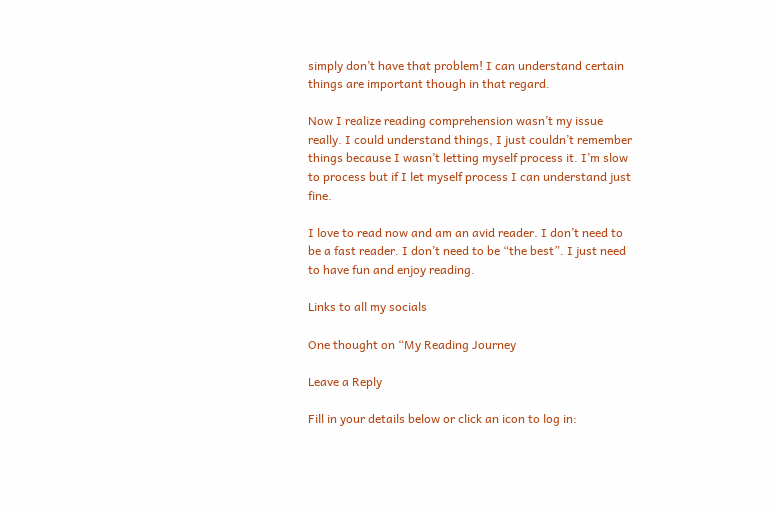simply don’t have that problem! I can understand certain things are important though in that regard.

Now I realize reading comprehension wasn’t my issue really. I could understand things, I just couldn’t remember things because I wasn’t letting myself process it. I’m slow to process but if I let myself process I can understand just fine.

I love to read now and am an avid reader. I don’t need to be a fast reader. I don’t need to be “the best”. I just need to have fun and enjoy reading.

Links to all my socials

One thought on “My Reading Journey

Leave a Reply

Fill in your details below or click an icon to log in: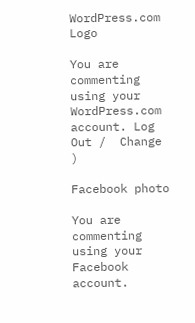WordPress.com Logo

You are commenting using your WordPress.com account. Log Out /  Change )

Facebook photo

You are commenting using your Facebook account.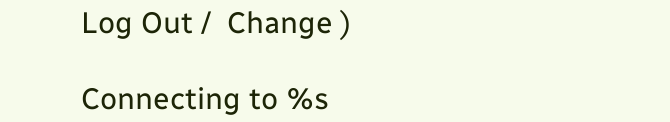Log Out /  Change )

Connecting to %s